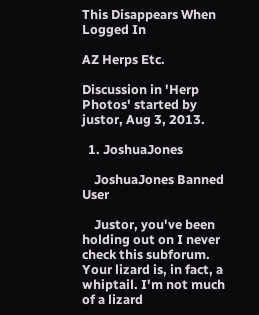This Disappears When Logged In

AZ Herps Etc.

Discussion in 'Herp Photos' started by justor, Aug 3, 2013.

  1. JoshuaJones

    JoshuaJones Banned User

    Justor, you've been holding out on I never check this subforum. Your lizard is, in fact, a whiptail. I'm not much of a lizard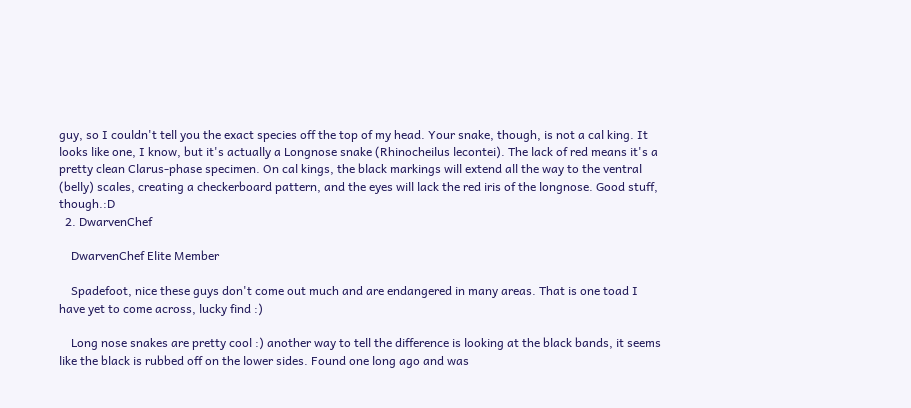guy, so I couldn't tell you the exact species off the top of my head. Your snake, though, is not a cal king. It looks like one, I know, but it's actually a Longnose snake (Rhinocheilus lecontei). The lack of red means it's a pretty clean Clarus-phase specimen. On cal kings, the black markings will extend all the way to the ventral (belly) scales, creating a checkerboard pattern, and the eyes will lack the red iris of the longnose. Good stuff, though.:D
  2. DwarvenChef

    DwarvenChef Elite Member

    Spadefoot, nice these guys don't come out much and are endangered in many areas. That is one toad I have yet to come across, lucky find :)

    Long nose snakes are pretty cool :) another way to tell the difference is looking at the black bands, it seems like the black is rubbed off on the lower sides. Found one long ago and was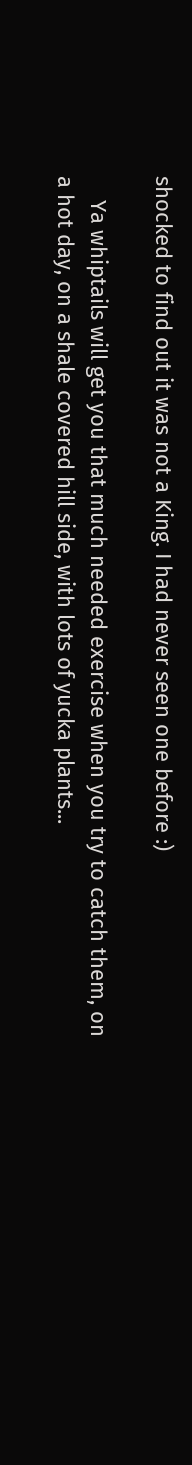shocked to find out it was not a King. I had never seen one before :)

    Ya whiptails will get you that much needed exercise when you try to catch them, on a hot day, on a shale covered hill side, with lots of yucka plants...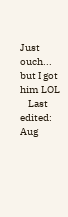Just ouch... but I got him LOL
    Last edited: Aug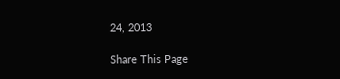24, 2013

Share This Page